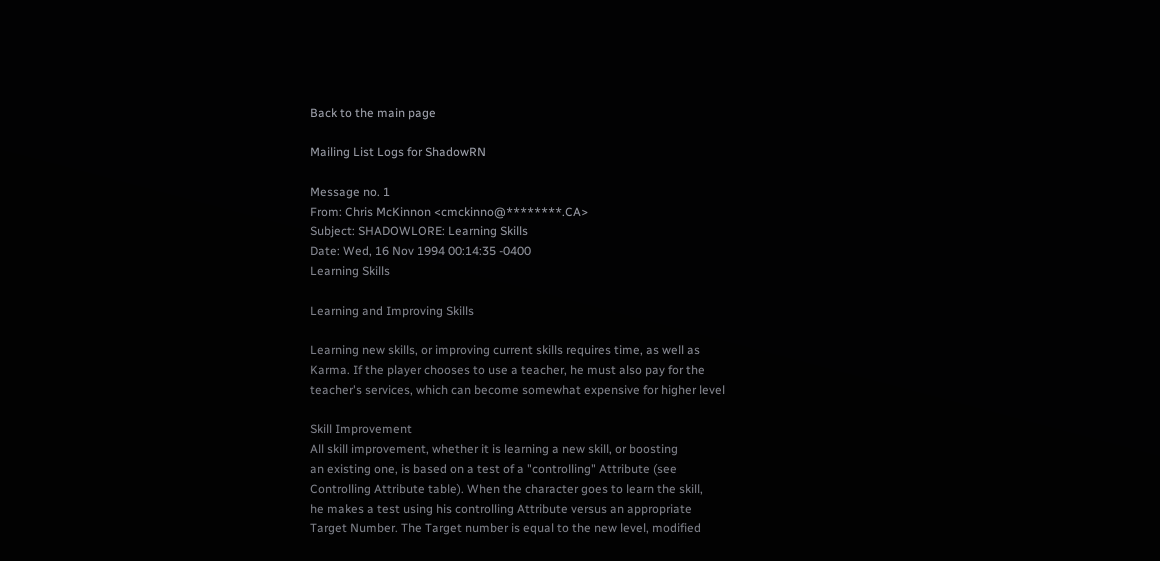Back to the main page

Mailing List Logs for ShadowRN

Message no. 1
From: Chris McKinnon <cmckinno@********.CA>
Subject: SHADOWLORE: Learning Skills
Date: Wed, 16 Nov 1994 00:14:35 -0400
Learning Skills

Learning and Improving Skills

Learning new skills, or improving current skills requires time, as well as
Karma. If the player chooses to use a teacher, he must also pay for the
teacher's services, which can become somewhat expensive for higher level

Skill Improvement
All skill improvement, whether it is learning a new skill, or boosting
an existing one, is based on a test of a "controlling" Attribute (see
Controlling Attribute table). When the character goes to learn the skill,
he makes a test using his controlling Attribute versus an appropriate
Target Number. The Target number is equal to the new level, modified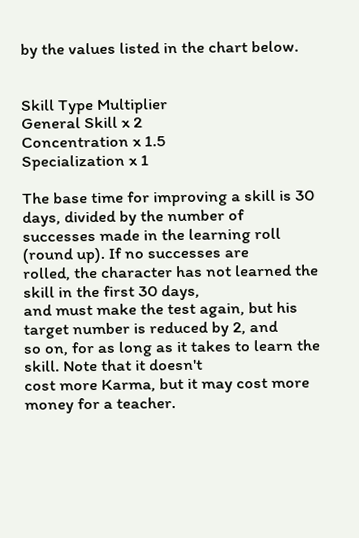by the values listed in the chart below.


Skill Type Multiplier
General Skill x 2
Concentration x 1.5
Specialization x 1

The base time for improving a skill is 30 days, divided by the number of
successes made in the learning roll (round up). If no successes are
rolled, the character has not learned the skill in the first 30 days,
and must make the test again, but his target number is reduced by 2, and
so on, for as long as it takes to learn the skill. Note that it doesn't
cost more Karma, but it may cost more money for a teacher.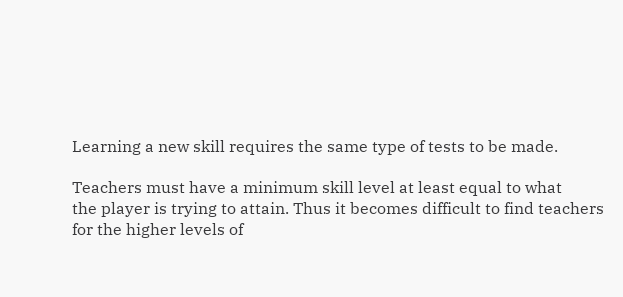Learning a new skill requires the same type of tests to be made.

Teachers must have a minimum skill level at least equal to what
the player is trying to attain. Thus it becomes difficult to find teachers
for the higher levels of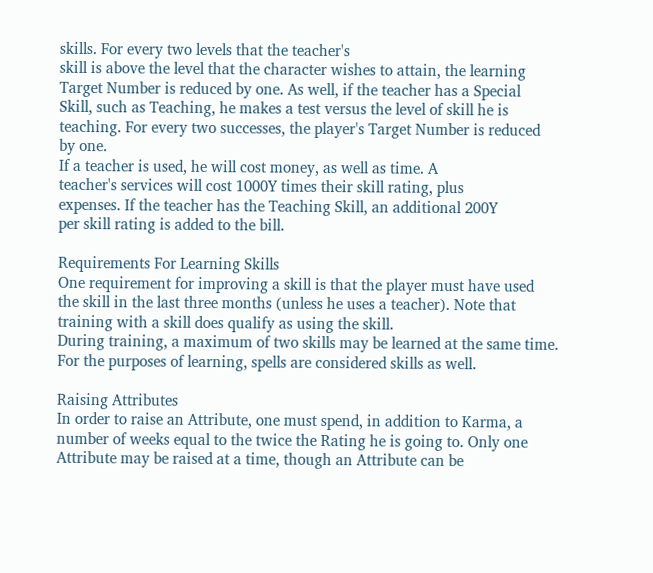skills. For every two levels that the teacher's
skill is above the level that the character wishes to attain, the learning
Target Number is reduced by one. As well, if the teacher has a Special
Skill, such as Teaching, he makes a test versus the level of skill he is
teaching. For every two successes, the player's Target Number is reduced
by one.
If a teacher is used, he will cost money, as well as time. A
teacher's services will cost 1000Y times their skill rating, plus
expenses. If the teacher has the Teaching Skill, an additional 200Y
per skill rating is added to the bill.

Requirements For Learning Skills
One requirement for improving a skill is that the player must have used
the skill in the last three months (unless he uses a teacher). Note that
training with a skill does qualify as using the skill.
During training, a maximum of two skills may be learned at the same time.
For the purposes of learning, spells are considered skills as well.

Raising Attributes
In order to raise an Attribute, one must spend, in addition to Karma, a
number of weeks equal to the twice the Rating he is going to. Only one
Attribute may be raised at a time, though an Attribute can be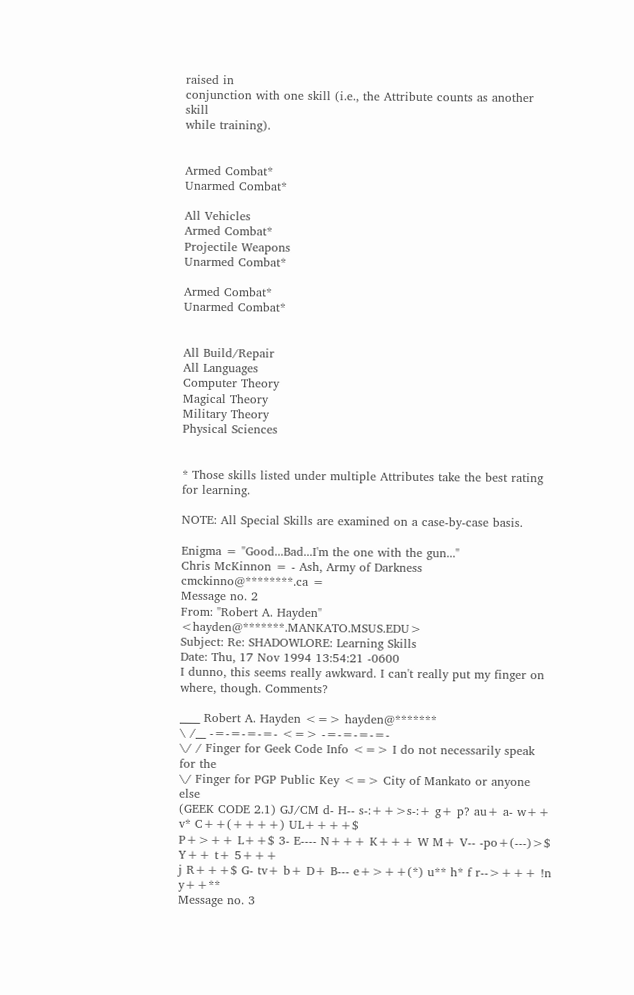raised in
conjunction with one skill (i.e., the Attribute counts as another skill
while training).


Armed Combat*
Unarmed Combat*

All Vehicles
Armed Combat*
Projectile Weapons
Unarmed Combat*

Armed Combat*
Unarmed Combat*


All Build/Repair
All Languages
Computer Theory
Magical Theory
Military Theory
Physical Sciences


* Those skills listed under multiple Attributes take the best rating
for learning.

NOTE: All Special Skills are examined on a case-by-case basis.

Enigma = "Good...Bad...I'm the one with the gun..."
Chris McKinnon = - Ash, Army of Darkness
cmckinno@********.ca =
Message no. 2
From: "Robert A. Hayden" <hayden@*******.MANKATO.MSUS.EDU>
Subject: Re: SHADOWLORE: Learning Skills
Date: Thu, 17 Nov 1994 13:54:21 -0600
I dunno, this seems really awkward. I can't really put my finger on
where, though. Comments?

____ Robert A. Hayden <=> hayden@*******
\ /__ -=-=-=-=- <=> -=-=-=-=-
\/ / Finger for Geek Code Info <=> I do not necessarily speak for the
\/ Finger for PGP Public Key <=> City of Mankato or anyone else
(GEEK CODE 2.1) GJ/CM d- H-- s-:++>s-:+ g+ p? au+ a- w++ v* C++(++++) UL++++$
P+>++ L++$ 3- E---- N+++ K+++ W M+ V-- -po+(---)>$ Y++ t+ 5+++
j R+++$ G- tv+ b+ D+ B--- e+>++(*) u** h* f r-->+++ !n y++**
Message no. 3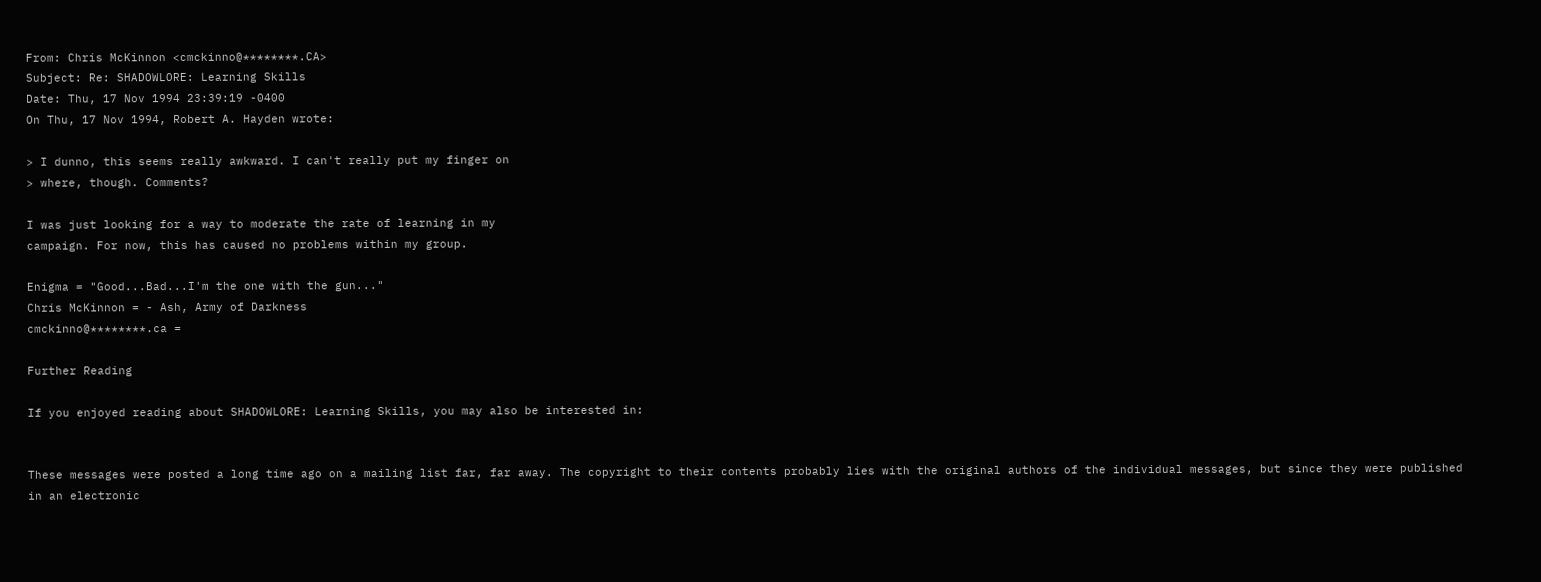From: Chris McKinnon <cmckinno@********.CA>
Subject: Re: SHADOWLORE: Learning Skills
Date: Thu, 17 Nov 1994 23:39:19 -0400
On Thu, 17 Nov 1994, Robert A. Hayden wrote:

> I dunno, this seems really awkward. I can't really put my finger on
> where, though. Comments?

I was just looking for a way to moderate the rate of learning in my
campaign. For now, this has caused no problems within my group.

Enigma = "Good...Bad...I'm the one with the gun..."
Chris McKinnon = - Ash, Army of Darkness
cmckinno@********.ca =

Further Reading

If you enjoyed reading about SHADOWLORE: Learning Skills, you may also be interested in:


These messages were posted a long time ago on a mailing list far, far away. The copyright to their contents probably lies with the original authors of the individual messages, but since they were published in an electronic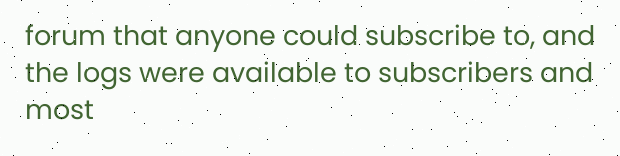forum that anyone could subscribe to, and the logs were available to subscribers and most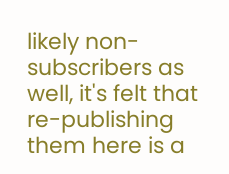likely non-subscribers as well, it's felt that re-publishing them here is a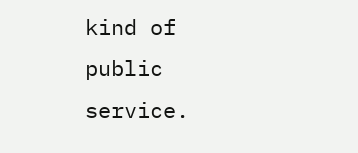kind of public service.